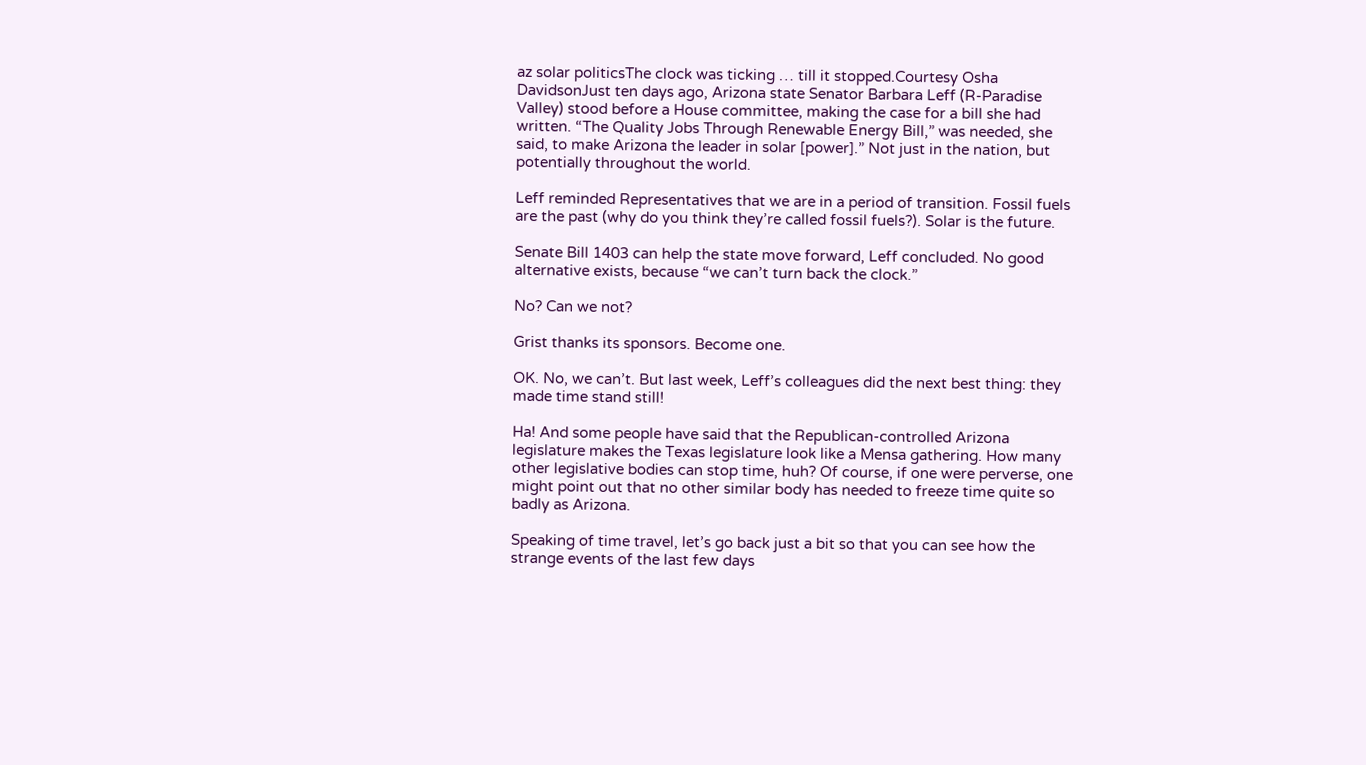az solar politicsThe clock was ticking … till it stopped.Courtesy Osha DavidsonJust ten days ago, Arizona state Senator Barbara Leff (R-Paradise Valley) stood before a House committee, making the case for a bill she had written. “The Quality Jobs Through Renewable Energy Bill,” was needed, she said, to make Arizona the leader in solar [power].” Not just in the nation, but potentially throughout the world.

Leff reminded Representatives that we are in a period of transition. Fossil fuels are the past (why do you think they’re called fossil fuels?). Solar is the future.

Senate Bill 1403 can help the state move forward, Leff concluded. No good alternative exists, because “we can’t turn back the clock.”

No? Can we not?

Grist thanks its sponsors. Become one.

OK. No, we can’t. But last week, Leff’s colleagues did the next best thing: they made time stand still!

Ha! And some people have said that the Republican-controlled Arizona legislature makes the Texas legislature look like a Mensa gathering. How many other legislative bodies can stop time, huh? Of course, if one were perverse, one might point out that no other similar body has needed to freeze time quite so badly as Arizona.

Speaking of time travel, let’s go back just a bit so that you can see how the strange events of the last few days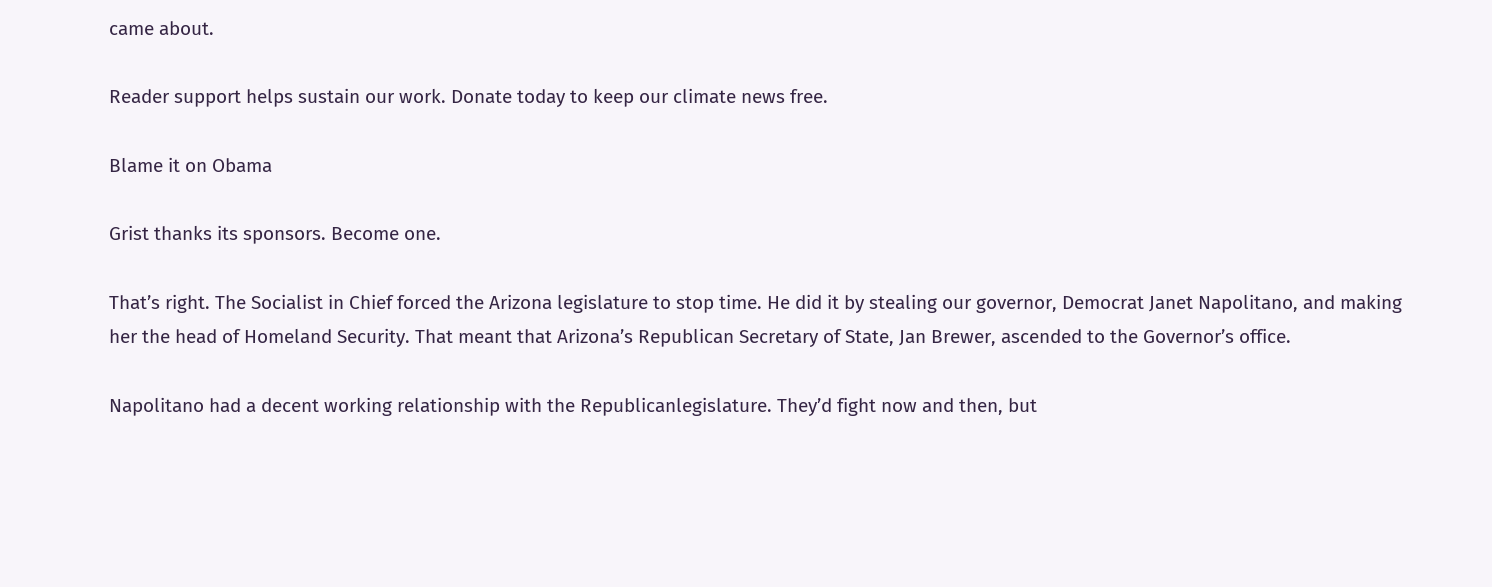came about.

Reader support helps sustain our work. Donate today to keep our climate news free.

Blame it on Obama

Grist thanks its sponsors. Become one.

That’s right. The Socialist in Chief forced the Arizona legislature to stop time. He did it by stealing our governor, Democrat Janet Napolitano, and making her the head of Homeland Security. That meant that Arizona’s Republican Secretary of State, Jan Brewer, ascended to the Governor’s office.

Napolitano had a decent working relationship with the Republicanlegislature. They’d fight now and then, but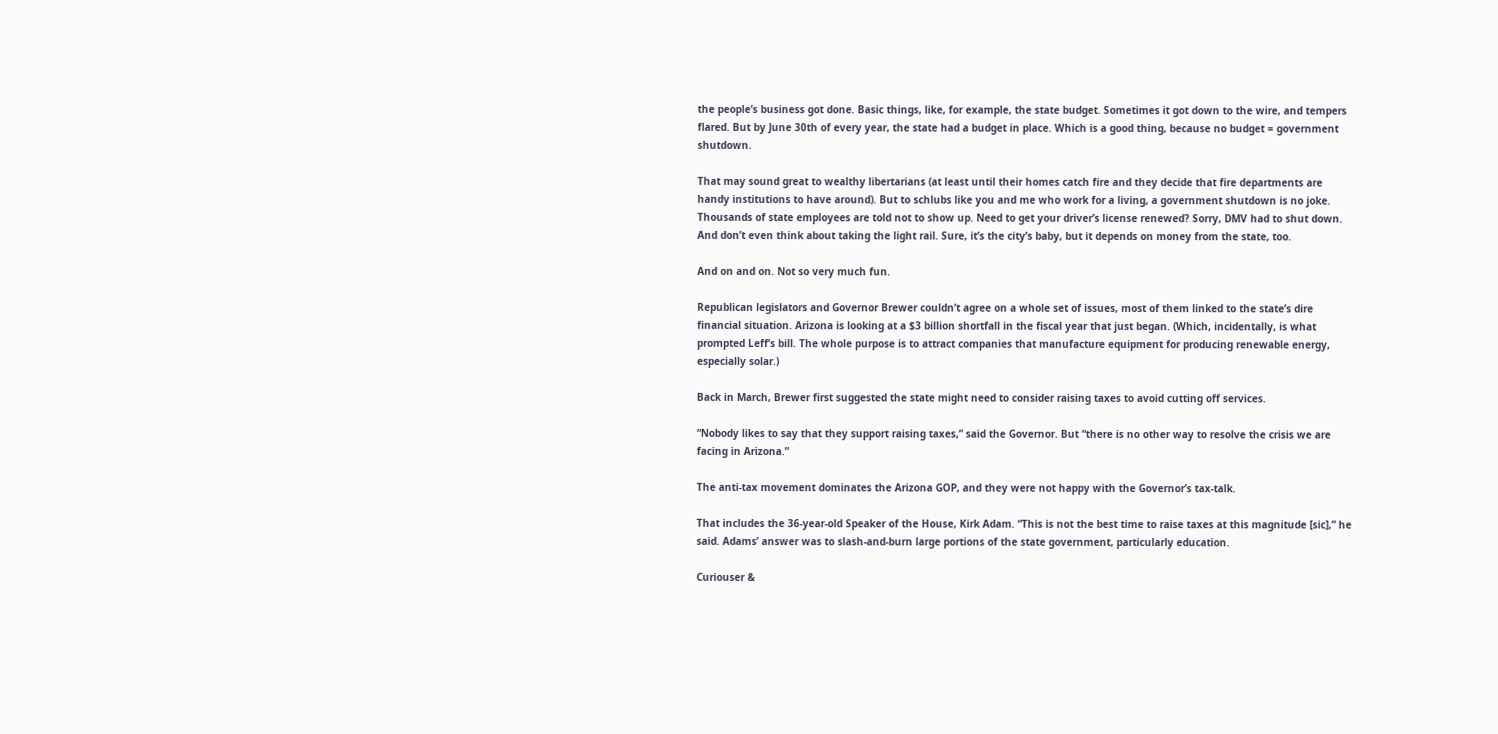the people’s business got done. Basic things, like, for example, the state budget. Sometimes it got down to the wire, and tempers flared. But by June 30th of every year, the state had a budget in place. Which is a good thing, because no budget = government shutdown.

That may sound great to wealthy libertarians (at least until their homes catch fire and they decide that fire departments are handy institutions to have around). But to schlubs like you and me who work for a living, a government shutdown is no joke. Thousands of state employees are told not to show up. Need to get your driver’s license renewed? Sorry, DMV had to shut down. And don’t even think about taking the light rail. Sure, it’s the city’s baby, but it depends on money from the state, too.

And on and on. Not so very much fun.

Republican legislators and Governor Brewer couldn’t agree on a whole set of issues, most of them linked to the state’s dire financial situation. Arizona is looking at a $3 billion shortfall in the fiscal year that just began. (Which, incidentally, is what prompted Leff’s bill. The whole purpose is to attract companies that manufacture equipment for producing renewable energy, especially solar.)

Back in March, Brewer first suggested the state might need to consider raising taxes to avoid cutting off services.

“Nobody likes to say that they support raising taxes,” said the Governor. But “there is no other way to resolve the crisis we are facing in Arizona.”

The anti-tax movement dominates the Arizona GOP, and they were not happy with the Governor’s tax-talk.

That includes the 36-year-old Speaker of the House, Kirk Adam. “This is not the best time to raise taxes at this magnitude [sic],” he said. Adams’ answer was to slash-and-burn large portions of the state government, particularly education.

Curiouser &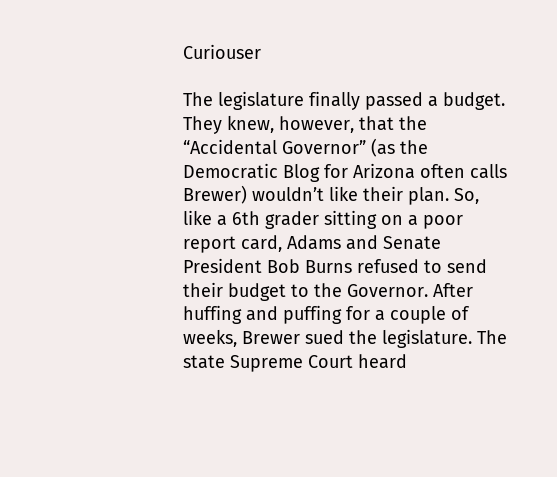Curiouser

The legislature finally passed a budget. They knew, however, that the “Accidental Governor” (as the Democratic Blog for Arizona often calls Brewer) wouldn’t like their plan. So, like a 6th grader sitting on a poor report card, Adams and Senate President Bob Burns refused to send their budget to the Governor. After huffing and puffing for a couple of weeks, Brewer sued the legislature. The state Supreme Court heard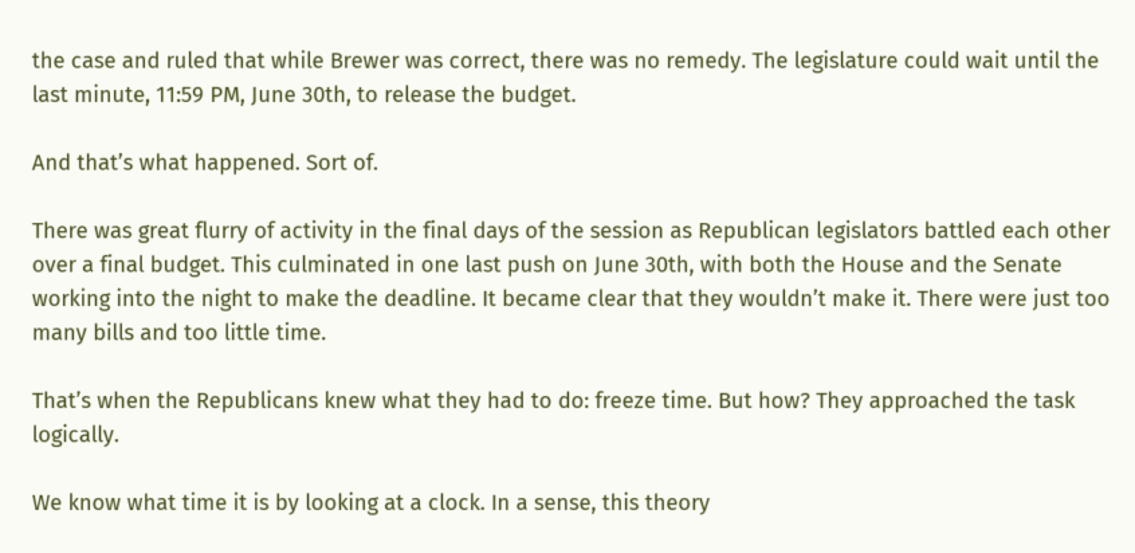the case and ruled that while Brewer was correct, there was no remedy. The legislature could wait until the last minute, 11:59 PM, June 30th, to release the budget.

And that’s what happened. Sort of.

There was great flurry of activity in the final days of the session as Republican legislators battled each other over a final budget. This culminated in one last push on June 30th, with both the House and the Senate working into the night to make the deadline. It became clear that they wouldn’t make it. There were just too many bills and too little time.

That’s when the Republicans knew what they had to do: freeze time. But how? They approached the task logically.

We know what time it is by looking at a clock. In a sense, this theory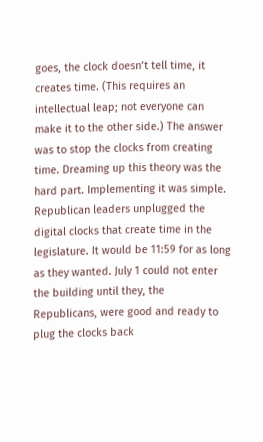goes, the clock doesn’t tell time, it creates time. (This requires an intellectual leap; not everyone can make it to the other side.) The answer was to stop the clocks from creating time. Dreaming up this theory was the hard part. Implementing it was simple. Republican leaders unplugged the digital clocks that create time in the legislature. It would be 11:59 for as long as they wanted. July 1 could not enter the building until they, the Republicans, were good and ready to plug the clocks back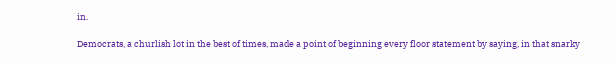in.

Democrats, a churlish lot in the best of times, made a point of beginning every floor statement by saying, in that snarky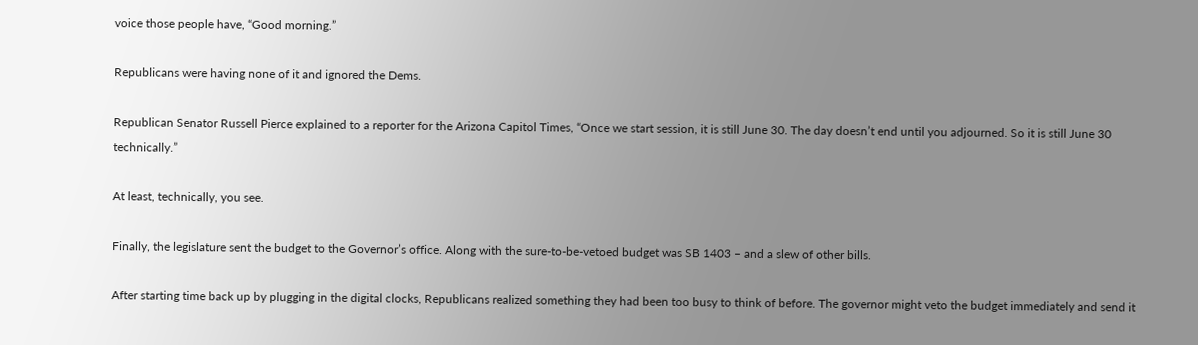voice those people have, “Good morning.”

Republicans were having none of it and ignored the Dems.

Republican Senator Russell Pierce explained to a reporter for the Arizona Capitol Times, “Once we start session, it is still June 30. The day doesn’t end until you adjourned. So it is still June 30 technically.”

At least, technically, you see.

Finally, the legislature sent the budget to the Governor’s office. Along with the sure-to-be-vetoed budget was SB 1403 – and a slew of other bills.

After starting time back up by plugging in the digital clocks, Republicans realized something they had been too busy to think of before. The governor might veto the budget immediately and send it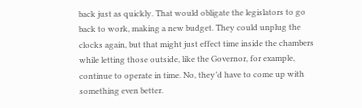back just as quickly. That would obligate the legislators to go back to work, making a new budget. They could unplug the clocks again, but that might just effect time inside the chambers while letting those outside, like the Governor, for example, continue to operate in time. No, they’d have to come up with something even better.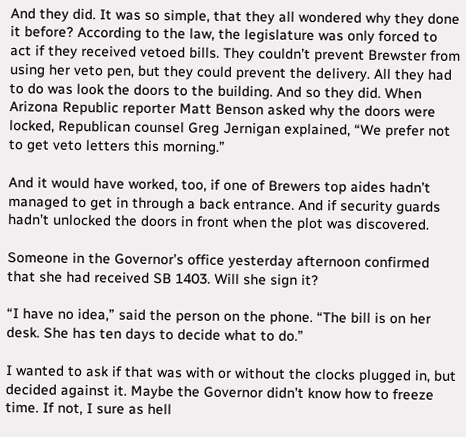And they did. It was so simple, that they all wondered why they done it before? According to the law, the legislature was only forced to act if they received vetoed bills. They couldn’t prevent Brewster from using her veto pen, but they could prevent the delivery. All they had to do was look the doors to the building. And so they did. When Arizona Republic reporter Matt Benson asked why the doors were locked, Republican counsel Greg Jernigan explained, “We prefer not to get veto letters this morning.”

And it would have worked, too, if one of Brewers top aides hadn’t managed to get in through a back entrance. And if security guards hadn’t unlocked the doors in front when the plot was discovered.

Someone in the Governor’s office yesterday afternoon confirmed that she had received SB 1403. Will she sign it?

“I have no idea,” said the person on the phone. “The bill is on her desk. She has ten days to decide what to do.”

I wanted to ask if that was with or without the clocks plugged in, but decided against it. Maybe the Governor didn’t know how to freeze time. If not, I sure as hell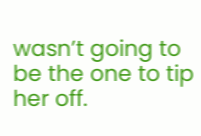wasn’t going to be the one to tip her off.